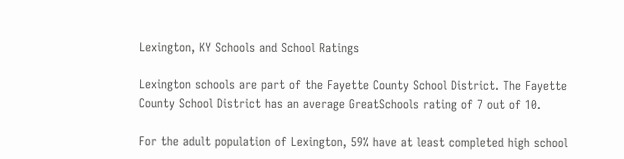Lexington, KY Schools and School Ratings

Lexington schools are part of the Fayette County School District. The Fayette County School District has an average GreatSchools rating of 7 out of 10.

For the adult population of Lexington, 59% have at least completed high school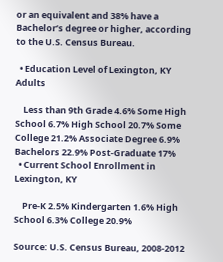or an equivalent and 38% have a Bachelor’s degree or higher, according to the U.S. Census Bureau.

  • Education Level of Lexington, KY Adults

    Less than 9th Grade 4.6% Some High School 6.7% High School 20.7% Some College 21.2% Associate Degree 6.9% Bachelors 22.9% Post-Graduate 17%
  • Current School Enrollment in Lexington, KY

    Pre-K 2.5% Kindergarten 1.6% High School 6.3% College 20.9%

Source: U.S. Census Bureau, 2008-2012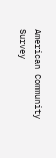American Community Survey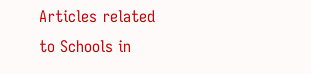Articles related to Schools in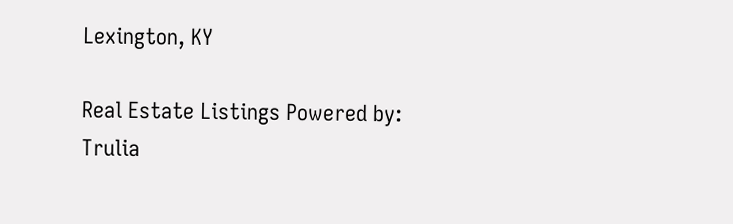Lexington, KY

Real Estate Listings Powered by: Trulia